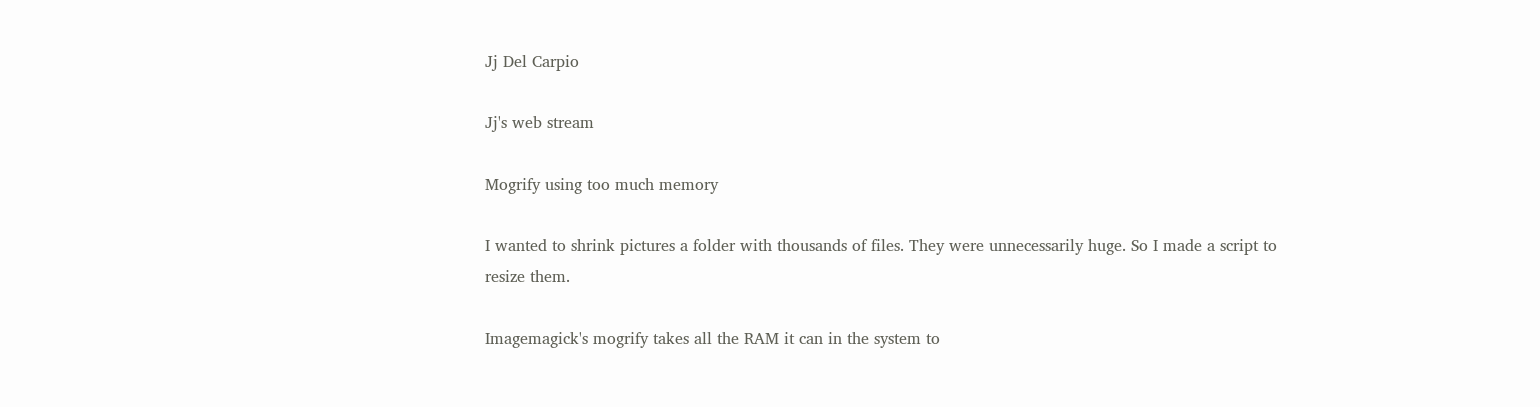Jj Del Carpio

Jj's web stream

Mogrify using too much memory

I wanted to shrink pictures a folder with thousands of files. They were unnecessarily huge. So I made a script to resize them.

Imagemagick's mogrify takes all the RAM it can in the system to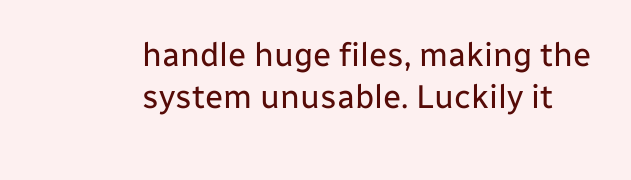handle huge files, making the system unusable. Luckily it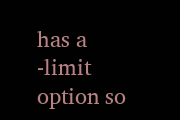has a -limit option so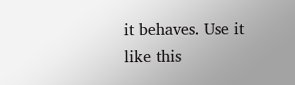it behaves. Use it like this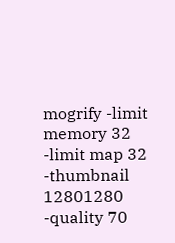mogrify -limit memory 32 -limit map 32 -thumbnail 12801280 -quality 70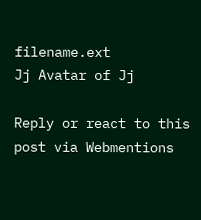filename.ext
Jj Avatar of Jj

Reply or react to this post via Webmentions